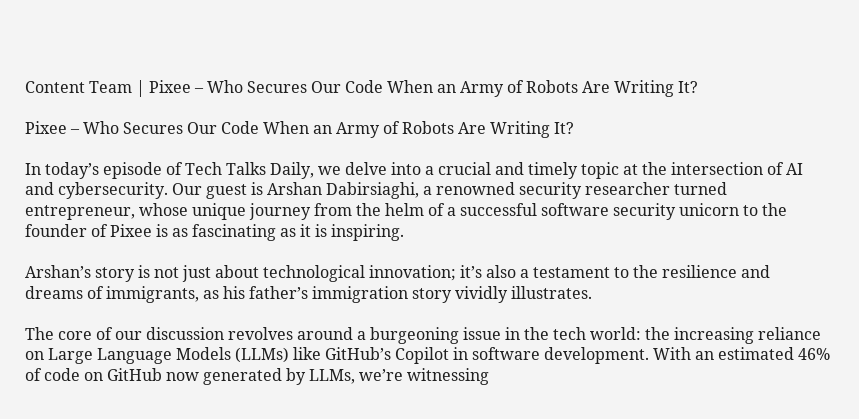Content Team | Pixee – Who Secures Our Code When an Army of Robots Are Writing It?

Pixee – Who Secures Our Code When an Army of Robots Are Writing It?

In today’s episode of Tech Talks Daily, we delve into a crucial and timely topic at the intersection of AI and cybersecurity. Our guest is Arshan Dabirsiaghi, a renowned security researcher turned entrepreneur, whose unique journey from the helm of a successful software security unicorn to the founder of Pixee is as fascinating as it is inspiring.

Arshan’s story is not just about technological innovation; it’s also a testament to the resilience and dreams of immigrants, as his father’s immigration story vividly illustrates.

The core of our discussion revolves around a burgeoning issue in the tech world: the increasing reliance on Large Language Models (LLMs) like GitHub’s Copilot in software development. With an estimated 46% of code on GitHub now generated by LLMs, we’re witnessing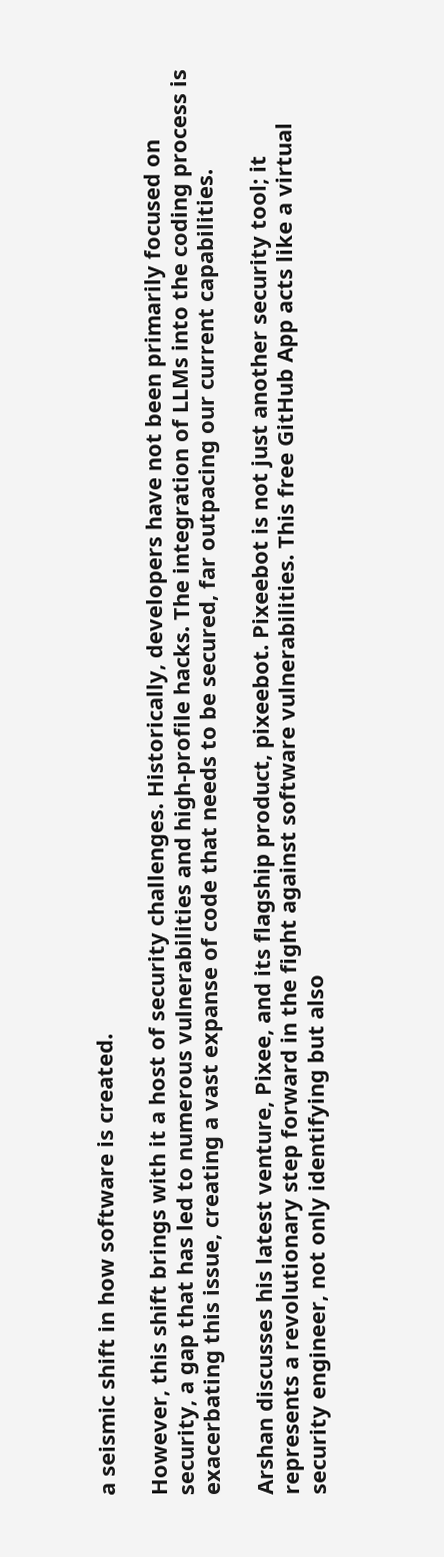a seismic shift in how software is created.

However, this shift brings with it a host of security challenges. Historically, developers have not been primarily focused on security, a gap that has led to numerous vulnerabilities and high-profile hacks. The integration of LLMs into the coding process is exacerbating this issue, creating a vast expanse of code that needs to be secured, far outpacing our current capabilities.

Arshan discusses his latest venture, Pixee, and its flagship product, pixeebot. Pixeebot is not just another security tool; it represents a revolutionary step forward in the fight against software vulnerabilities. This free GitHub App acts like a virtual security engineer, not only identifying but also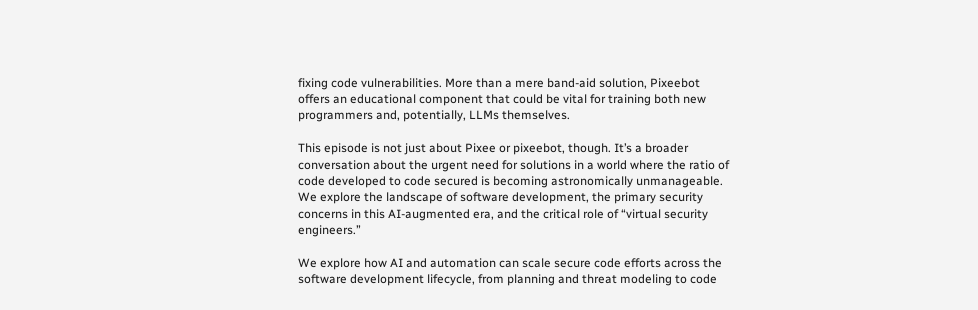fixing code vulnerabilities. More than a mere band-aid solution, Pixeebot offers an educational component that could be vital for training both new programmers and, potentially, LLMs themselves.

This episode is not just about Pixee or pixeebot, though. It’s a broader conversation about the urgent need for solutions in a world where the ratio of code developed to code secured is becoming astronomically unmanageable. We explore the landscape of software development, the primary security concerns in this AI-augmented era, and the critical role of “virtual security engineers.”

We explore how AI and automation can scale secure code efforts across the software development lifecycle, from planning and threat modeling to code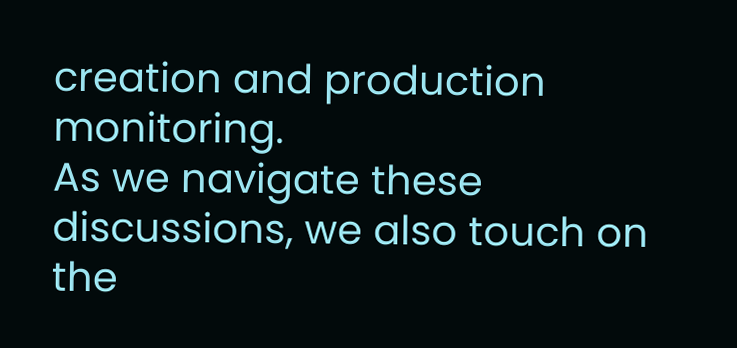creation and production monitoring.
As we navigate these discussions, we also touch on the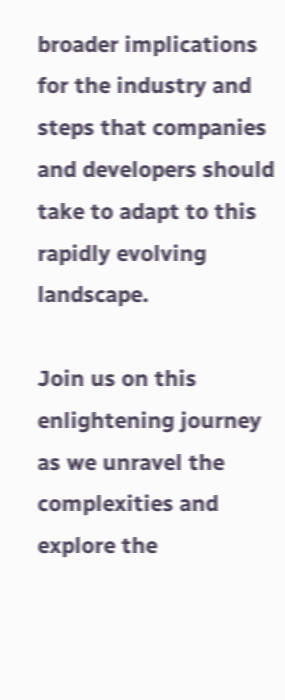broader implications for the industry and steps that companies and developers should take to adapt to this rapidly evolving landscape.

Join us on this enlightening journey as we unravel the complexities and explore the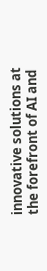innovative solutions at the forefront of AI and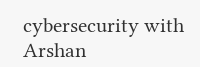cybersecurity with Arshan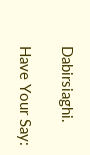Dabirsiaghi.

Have Your Say: